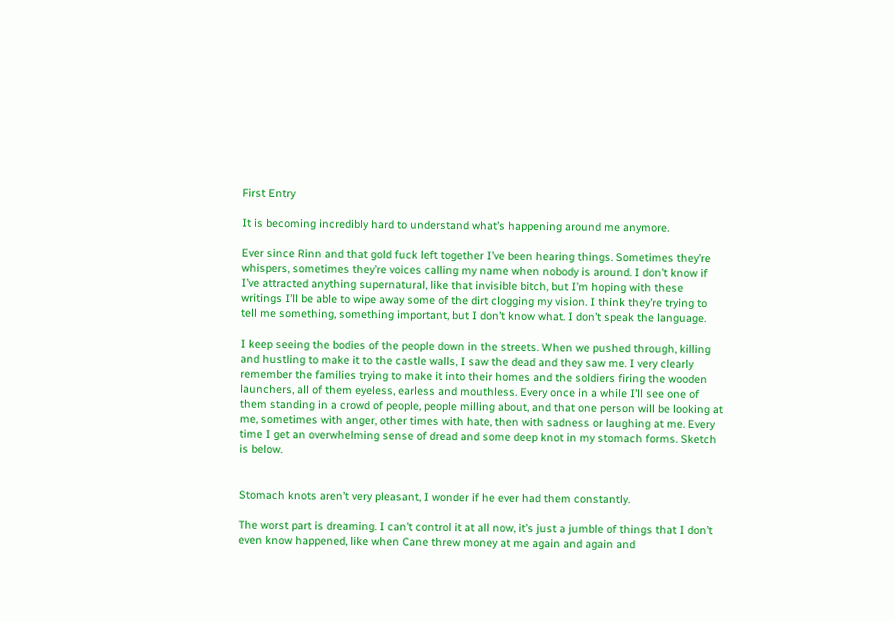First Entry

It is becoming incredibly hard to understand what’s happening around me anymore.

Ever since Rinn and that gold fuck left together I’ve been hearing things. Sometimes they’re whispers, sometimes they’re voices calling my name when nobody is around. I don’t know if I’ve attracted anything supernatural, like that invisible bitch, but I’m hoping with these writings I’ll be able to wipe away some of the dirt clogging my vision. I think they’re trying to tell me something, something important, but I don’t know what. I don’t speak the language.

I keep seeing the bodies of the people down in the streets. When we pushed through, killing and hustling to make it to the castle walls, I saw the dead and they saw me. I very clearly remember the families trying to make it into their homes and the soldiers firing the wooden launchers, all of them eyeless, earless and mouthless. Every once in a while I’ll see one of them standing in a crowd of people, people milling about, and that one person will be looking at me, sometimes with anger, other times with hate, then with sadness or laughing at me. Every time I get an overwhelming sense of dread and some deep knot in my stomach forms. Sketch is below.


Stomach knots aren’t very pleasant, I wonder if he ever had them constantly.

The worst part is dreaming. I can’t control it at all now, it’s just a jumble of things that I don’t even know happened, like when Cane threw money at me again and again and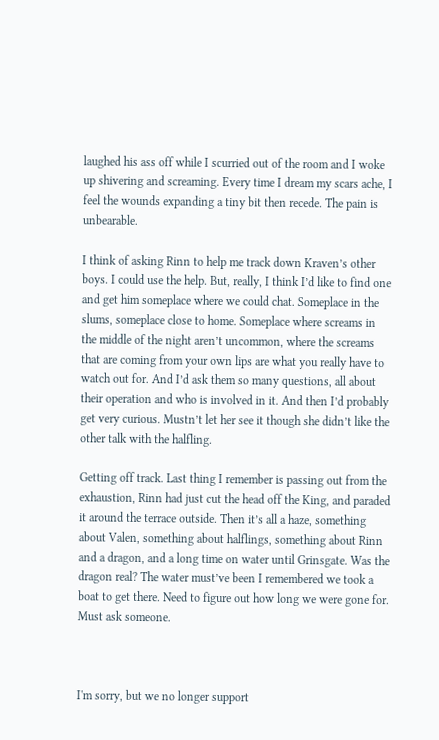laughed his ass off while I scurried out of the room and I woke up shivering and screaming. Every time I dream my scars ache, I feel the wounds expanding a tiny bit then recede. The pain is unbearable.

I think of asking Rinn to help me track down Kraven’s other boys. I could use the help. But, really, I think I’d like to find one and get him someplace where we could chat. Someplace in the slums, someplace close to home. Someplace where screams in the middle of the night aren’t uncommon, where the screams that are coming from your own lips are what you really have to watch out for. And I’d ask them so many questions, all about their operation and who is involved in it. And then I’d probably get very curious. Mustn’t let her see it though she didn’t like the other talk with the halfling.

Getting off track. Last thing I remember is passing out from the exhaustion, Rinn had just cut the head off the King, and paraded it around the terrace outside. Then it’s all a haze, something about Valen, something about halflings, something about Rinn and a dragon, and a long time on water until Grinsgate. Was the dragon real? The water must’ve been I remembered we took a boat to get there. Need to figure out how long we were gone for. Must ask someone.



I'm sorry, but we no longer support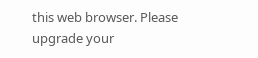this web browser. Please upgrade your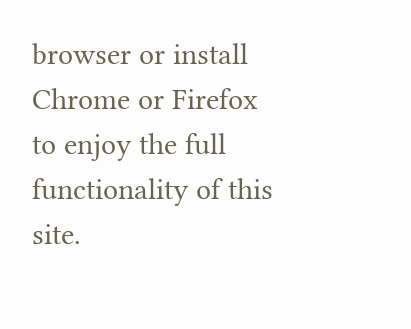browser or install Chrome or Firefox to enjoy the full functionality of this site.